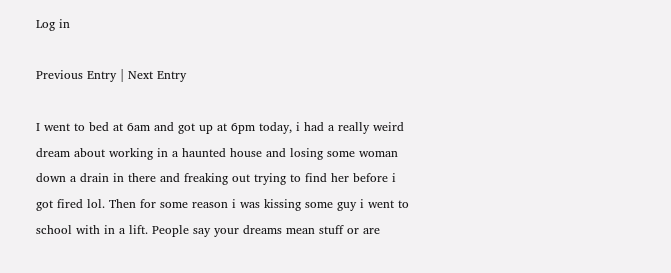Log in

Previous Entry | Next Entry

I went to bed at 6am and got up at 6pm today, i had a really weird dream about working in a haunted house and losing some woman down a drain in there and freaking out trying to find her before i got fired lol. Then for some reason i was kissing some guy i went to school with in a lift. People say your dreams mean stuff or are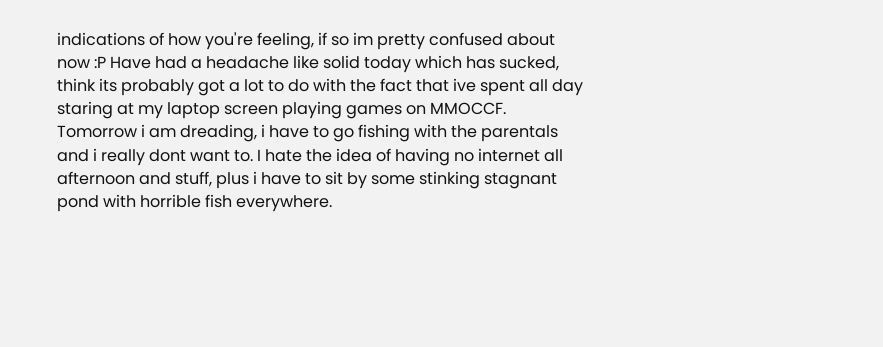indications of how you're feeling, if so im pretty confused about now :P Have had a headache like solid today which has sucked, think its probably got a lot to do with the fact that ive spent all day staring at my laptop screen playing games on MMOCCF. Tomorrow i am dreading, i have to go fishing with the parentals and i really dont want to. I hate the idea of having no internet all afternoon and stuff, plus i have to sit by some stinking stagnant pond with horrible fish everywhere.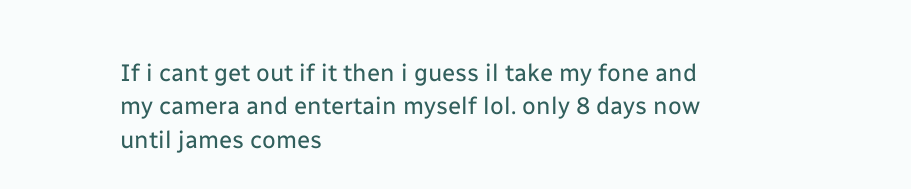If i cant get out if it then i guess il take my fone and my camera and entertain myself lol. only 8 days now until james comes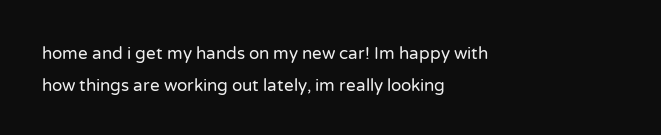home and i get my hands on my new car! Im happy with how things are working out lately, im really looking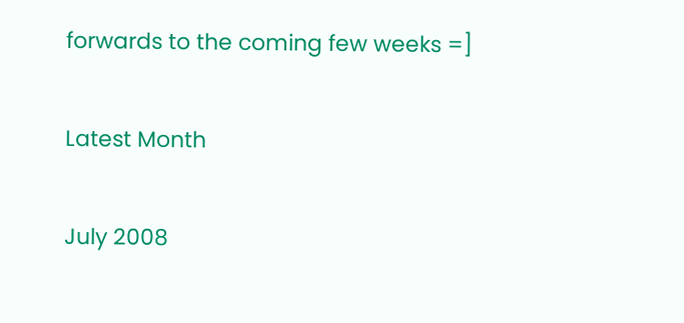forwards to the coming few weeks =]

Latest Month

July 2008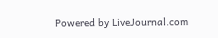Powered by LiveJournal.com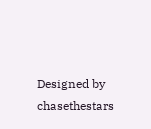Designed by chasethestars